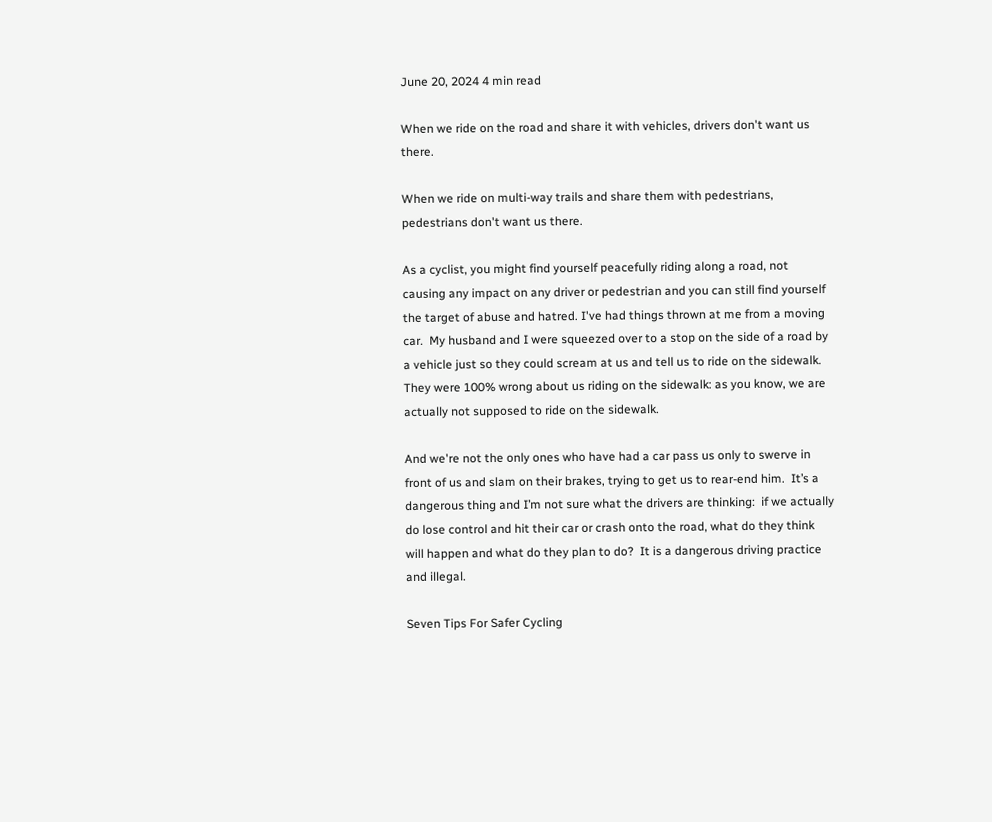June 20, 2024 4 min read

When we ride on the road and share it with vehicles, drivers don't want us there.

When we ride on multi-way trails and share them with pedestrians, pedestrians don't want us there.

As a cyclist, you might find yourself peacefully riding along a road, not causing any impact on any driver or pedestrian and you can still find yourself the target of abuse and hatred. I've had things thrown at me from a moving car.  My husband and I were squeezed over to a stop on the side of a road by a vehicle just so they could scream at us and tell us to ride on the sidewalk.  They were 100% wrong about us riding on the sidewalk: as you know, we are actually not supposed to ride on the sidewalk.

And we're not the only ones who have had a car pass us only to swerve in front of us and slam on their brakes, trying to get us to rear-end him.  It’s a dangerous thing and I’m not sure what the drivers are thinking:  if we actually do lose control and hit their car or crash onto the road, what do they think will happen and what do they plan to do?  It is a dangerous driving practice and illegal.

Seven Tips For Safer Cycling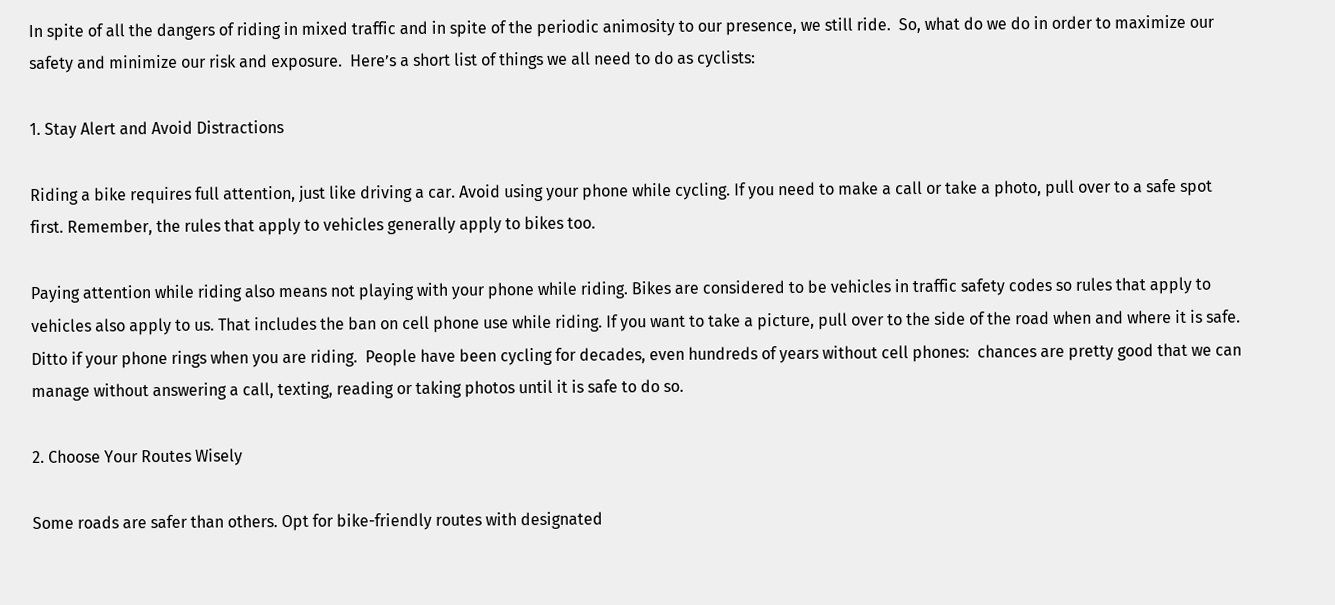In spite of all the dangers of riding in mixed traffic and in spite of the periodic animosity to our presence, we still ride.  So, what do we do in order to maximize our safety and minimize our risk and exposure.  Here’s a short list of things we all need to do as cyclists:

1. Stay Alert and Avoid Distractions

Riding a bike requires full attention, just like driving a car. Avoid using your phone while cycling. If you need to make a call or take a photo, pull over to a safe spot first. Remember, the rules that apply to vehicles generally apply to bikes too.

Paying attention while riding also means not playing with your phone while riding. Bikes are considered to be vehicles in traffic safety codes so rules that apply to vehicles also apply to us. That includes the ban on cell phone use while riding. If you want to take a picture, pull over to the side of the road when and where it is safe. Ditto if your phone rings when you are riding.  People have been cycling for decades, even hundreds of years without cell phones:  chances are pretty good that we can manage without answering a call, texting, reading or taking photos until it is safe to do so.

2. Choose Your Routes Wisely

Some roads are safer than others. Opt for bike-friendly routes with designated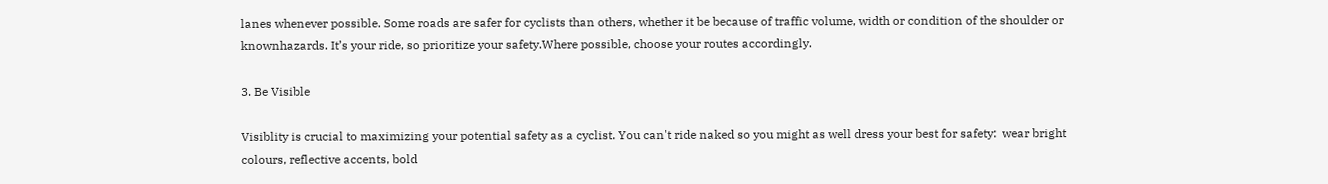lanes whenever possible. Some roads are safer for cyclists than others, whether it be because of traffic volume, width or condition of the shoulder or knownhazards. It’s your ride, so prioritize your safety.Where possible, choose your routes accordingly.

3. Be Visible

Visiblity is crucial to maximizing your potential safety as a cyclist. You can't ride naked so you might as well dress your best for safety:  wear bright colours, reflective accents, bold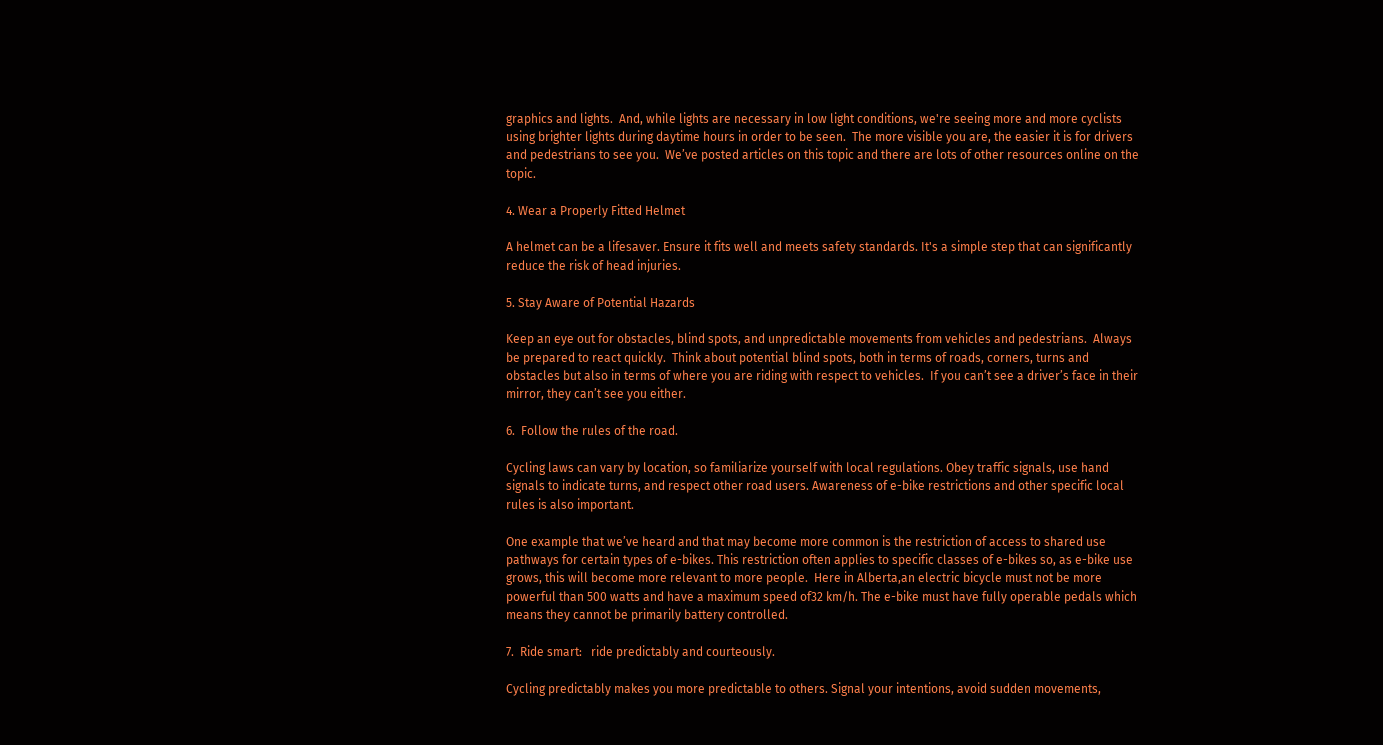graphics and lights.  And, while lights are necessary in low light conditions, we're seeing more and more cyclists using brighter lights during daytime hours in order to be seen.  The more visible you are, the easier it is for drivers and pedestrians to see you.  We’ve posted articles on this topic and there are lots of other resources online on the topic.

4. Wear a Properly Fitted Helmet

A helmet can be a lifesaver. Ensure it fits well and meets safety standards. It's a simple step that can significantly reduce the risk of head injuries.

5. Stay Aware of Potential Hazards

Keep an eye out for obstacles, blind spots, and unpredictable movements from vehicles and pedestrians.  Always be prepared to react quickly.  Think about potential blind spots, both in terms of roads, corners, turns and obstacles but also in terms of where you are riding with respect to vehicles.  If you can’t see a driver’s face in their mirror, they can’t see you either.

6.  Follow the rules of the road.

Cycling laws can vary by location, so familiarize yourself with local regulations. Obey traffic signals, use hand signals to indicate turns, and respect other road users. Awareness of e-bike restrictions and other specific local rules is also important.

One example that we’ve heard and that may become more common is the restriction of access to shared use pathways for certain types of e-bikes. This restriction often applies to specific classes of e-bikes so, as e-bike use grows, this will become more relevant to more people.  Here in Alberta,an electric bicycle must not be more powerful than 500 watts and have a maximum speed of32 km/h. The e-bike must have fully operable pedals which means they cannot be primarily battery controlled.

7.  Ride smart:   ride predictably and courteously.

Cycling predictably makes you more predictable to others. Signal your intentions, avoid sudden movements,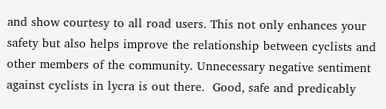and show courtesy to all road users. This not only enhances your safety but also helps improve the relationship between cyclists and other members of the community. Unnecessary negative sentiment against cyclists in lycra is out there.  Good, safe and predicably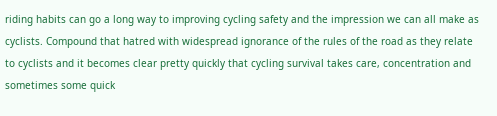riding habits can go a long way to improving cycling safety and the impression we can all make as cyclists. Compound that hatred with widespread ignorance of the rules of the road as they relate to cyclists and it becomes clear pretty quickly that cycling survival takes care, concentration and sometimes some quick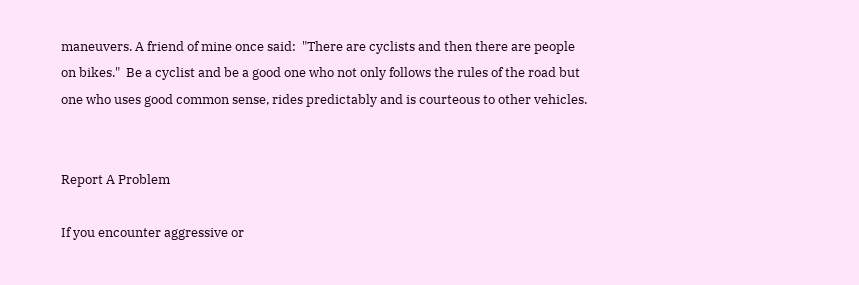maneuvers. A friend of mine once said:  "There are cyclists and then there are people on bikes."  Be a cyclist and be a good one who not only follows the rules of the road but one who uses good common sense, rides predictably and is courteous to other vehicles.


Report A Problem

If you encounter aggressive or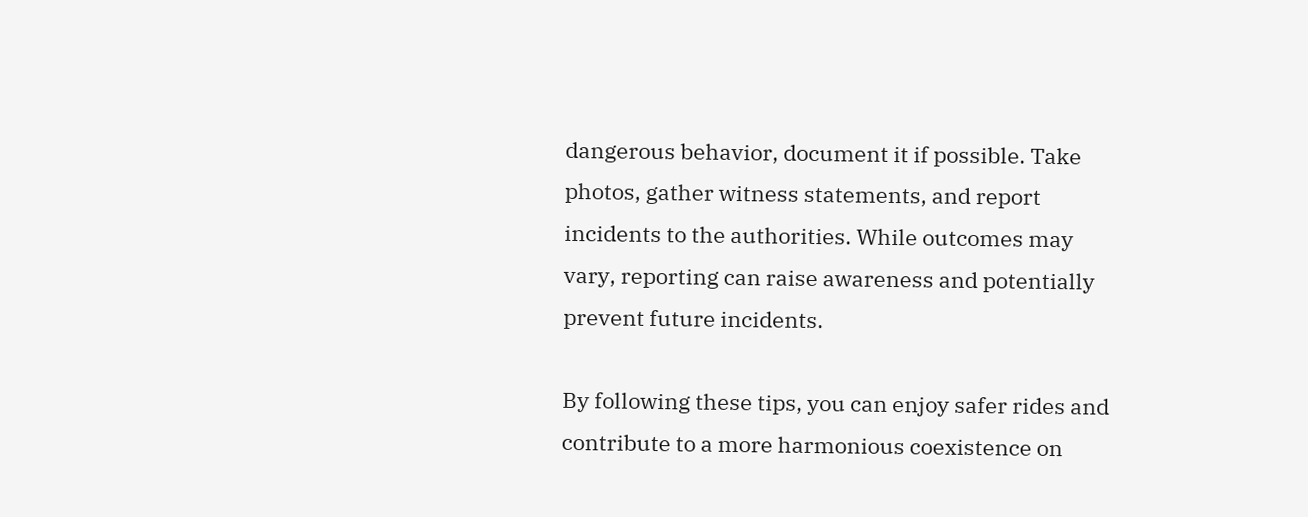dangerous behavior, document it if possible. Take photos, gather witness statements, and report incidents to the authorities. While outcomes may vary, reporting can raise awareness and potentially prevent future incidents.

By following these tips, you can enjoy safer rides and contribute to a more harmonious coexistence on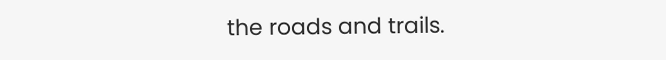the roads and trails.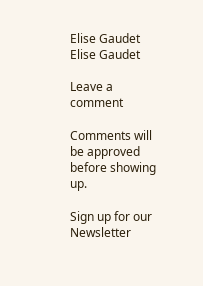Elise Gaudet
Elise Gaudet

Leave a comment

Comments will be approved before showing up.

Sign up for our Newsletter